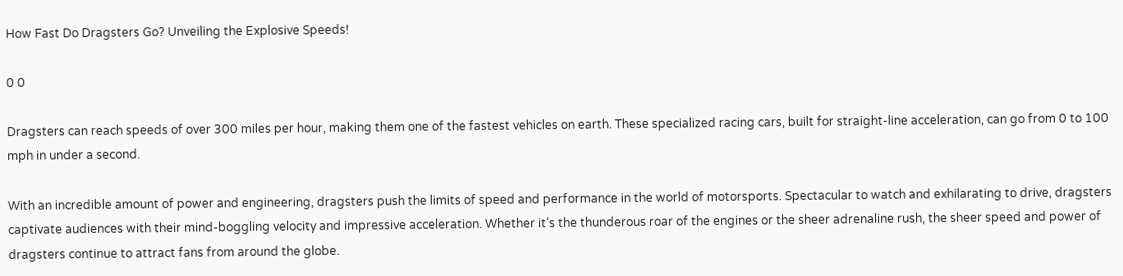How Fast Do Dragsters Go? Unveiling the Explosive Speeds!

0 0

Dragsters can reach speeds of over 300 miles per hour, making them one of the fastest vehicles on earth. These specialized racing cars, built for straight-line acceleration, can go from 0 to 100 mph in under a second.

With an incredible amount of power and engineering, dragsters push the limits of speed and performance in the world of motorsports. Spectacular to watch and exhilarating to drive, dragsters captivate audiences with their mind-boggling velocity and impressive acceleration. Whether it’s the thunderous roar of the engines or the sheer adrenaline rush, the sheer speed and power of dragsters continue to attract fans from around the globe.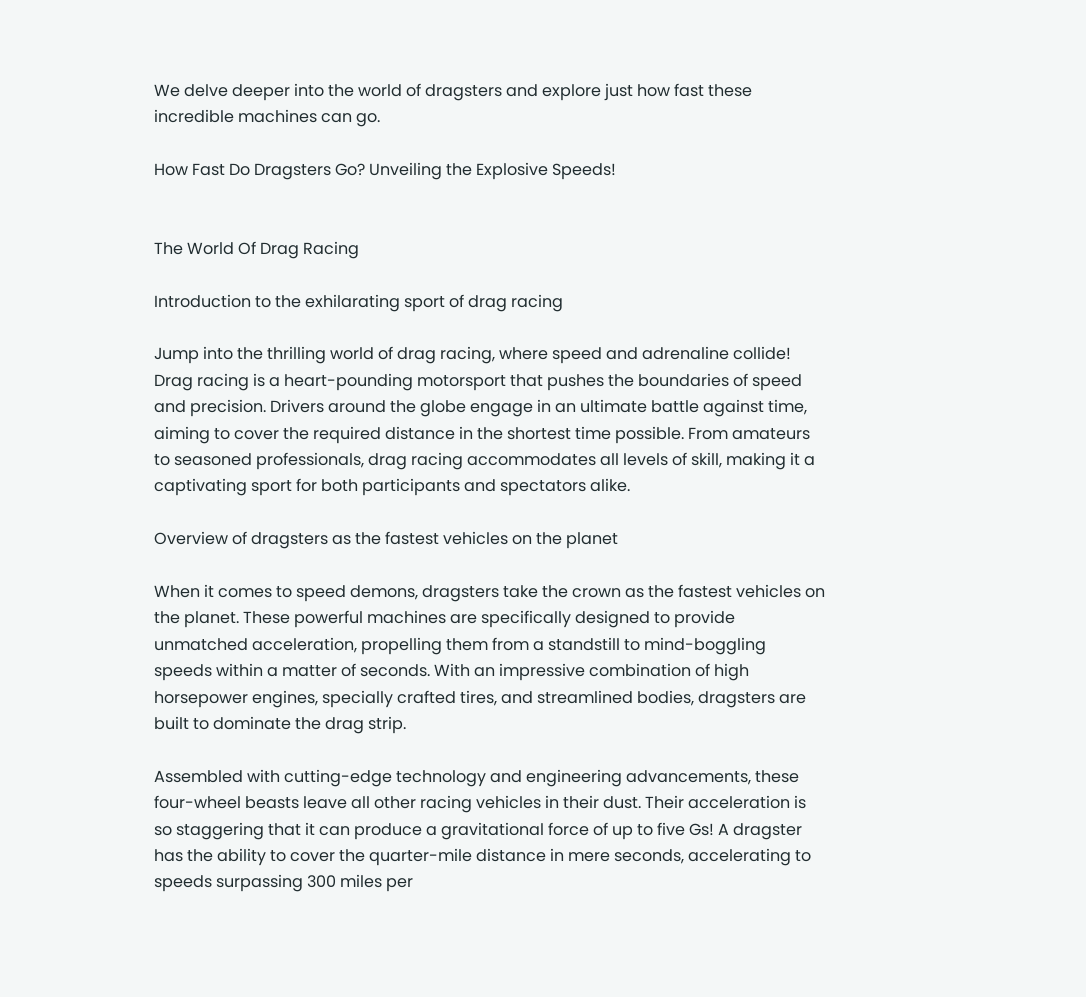We delve deeper into the world of dragsters and explore just how fast these incredible machines can go.

How Fast Do Dragsters Go? Unveiling the Explosive Speeds!


The World Of Drag Racing

Introduction to the exhilarating sport of drag racing

Jump into the thrilling world of drag racing, where speed and adrenaline collide! Drag racing is a heart-pounding motorsport that pushes the boundaries of speed and precision. Drivers around the globe engage in an ultimate battle against time, aiming to cover the required distance in the shortest time possible. From amateurs to seasoned professionals, drag racing accommodates all levels of skill, making it a captivating sport for both participants and spectators alike.

Overview of dragsters as the fastest vehicles on the planet

When it comes to speed demons, dragsters take the crown as the fastest vehicles on the planet. These powerful machines are specifically designed to provide unmatched acceleration, propelling them from a standstill to mind-boggling speeds within a matter of seconds. With an impressive combination of high horsepower engines, specially crafted tires, and streamlined bodies, dragsters are built to dominate the drag strip.

Assembled with cutting-edge technology and engineering advancements, these four-wheel beasts leave all other racing vehicles in their dust. Their acceleration is so staggering that it can produce a gravitational force of up to five Gs! A dragster has the ability to cover the quarter-mile distance in mere seconds, accelerating to speeds surpassing 300 miles per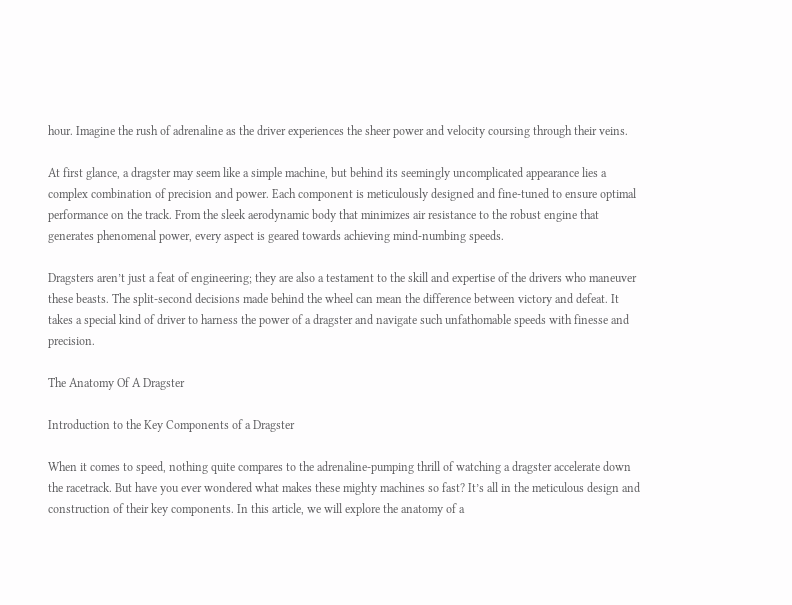hour. Imagine the rush of adrenaline as the driver experiences the sheer power and velocity coursing through their veins.

At first glance, a dragster may seem like a simple machine, but behind its seemingly uncomplicated appearance lies a complex combination of precision and power. Each component is meticulously designed and fine-tuned to ensure optimal performance on the track. From the sleek aerodynamic body that minimizes air resistance to the robust engine that generates phenomenal power, every aspect is geared towards achieving mind-numbing speeds.

Dragsters aren’t just a feat of engineering; they are also a testament to the skill and expertise of the drivers who maneuver these beasts. The split-second decisions made behind the wheel can mean the difference between victory and defeat. It takes a special kind of driver to harness the power of a dragster and navigate such unfathomable speeds with finesse and precision.

The Anatomy Of A Dragster

Introduction to the Key Components of a Dragster

When it comes to speed, nothing quite compares to the adrenaline-pumping thrill of watching a dragster accelerate down the racetrack. But have you ever wondered what makes these mighty machines so fast? It’s all in the meticulous design and construction of their key components. In this article, we will explore the anatomy of a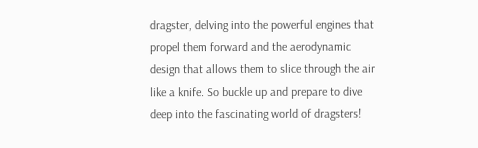dragster, delving into the powerful engines that propel them forward and the aerodynamic design that allows them to slice through the air like a knife. So buckle up and prepare to dive deep into the fascinating world of dragsters!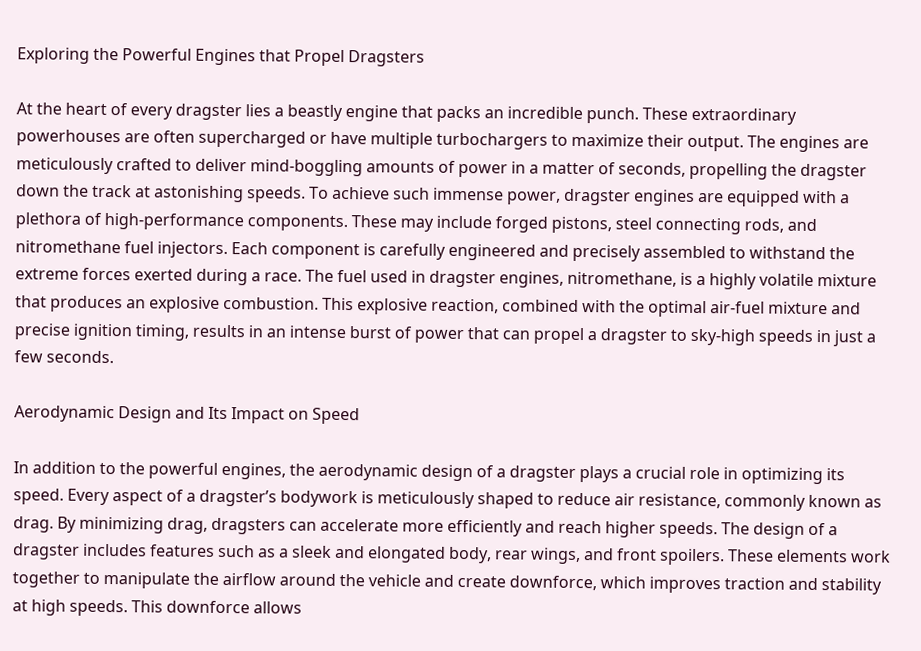Exploring the Powerful Engines that Propel Dragsters

At the heart of every dragster lies a beastly engine that packs an incredible punch. These extraordinary powerhouses are often supercharged or have multiple turbochargers to maximize their output. The engines are meticulously crafted to deliver mind-boggling amounts of power in a matter of seconds, propelling the dragster down the track at astonishing speeds. To achieve such immense power, dragster engines are equipped with a plethora of high-performance components. These may include forged pistons, steel connecting rods, and nitromethane fuel injectors. Each component is carefully engineered and precisely assembled to withstand the extreme forces exerted during a race. The fuel used in dragster engines, nitromethane, is a highly volatile mixture that produces an explosive combustion. This explosive reaction, combined with the optimal air-fuel mixture and precise ignition timing, results in an intense burst of power that can propel a dragster to sky-high speeds in just a few seconds.

Aerodynamic Design and Its Impact on Speed

In addition to the powerful engines, the aerodynamic design of a dragster plays a crucial role in optimizing its speed. Every aspect of a dragster’s bodywork is meticulously shaped to reduce air resistance, commonly known as drag. By minimizing drag, dragsters can accelerate more efficiently and reach higher speeds. The design of a dragster includes features such as a sleek and elongated body, rear wings, and front spoilers. These elements work together to manipulate the airflow around the vehicle and create downforce, which improves traction and stability at high speeds. This downforce allows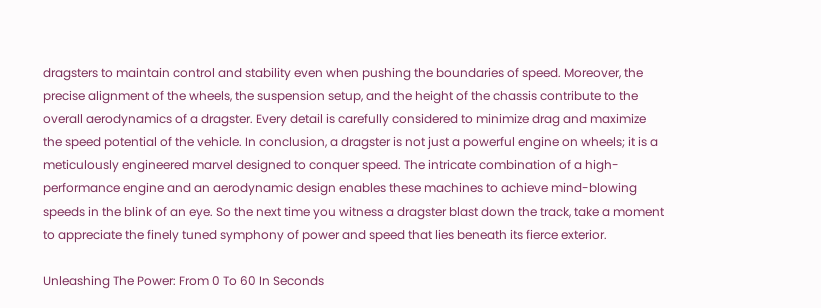dragsters to maintain control and stability even when pushing the boundaries of speed. Moreover, the precise alignment of the wheels, the suspension setup, and the height of the chassis contribute to the overall aerodynamics of a dragster. Every detail is carefully considered to minimize drag and maximize the speed potential of the vehicle. In conclusion, a dragster is not just a powerful engine on wheels; it is a meticulously engineered marvel designed to conquer speed. The intricate combination of a high-performance engine and an aerodynamic design enables these machines to achieve mind-blowing speeds in the blink of an eye. So the next time you witness a dragster blast down the track, take a moment to appreciate the finely tuned symphony of power and speed that lies beneath its fierce exterior.

Unleashing The Power: From 0 To 60 In Seconds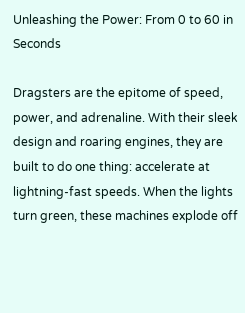Unleashing the Power: From 0 to 60 in Seconds

Dragsters are the epitome of speed, power, and adrenaline. With their sleek design and roaring engines, they are built to do one thing: accelerate at lightning-fast speeds. When the lights turn green, these machines explode off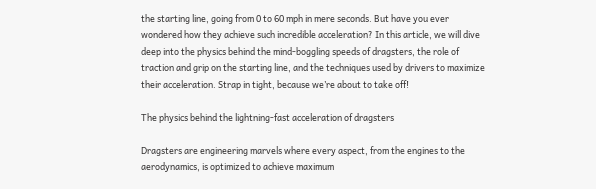the starting line, going from 0 to 60 mph in mere seconds. But have you ever wondered how they achieve such incredible acceleration? In this article, we will dive deep into the physics behind the mind-boggling speeds of dragsters, the role of traction and grip on the starting line, and the techniques used by drivers to maximize their acceleration. Strap in tight, because we’re about to take off!

The physics behind the lightning-fast acceleration of dragsters

Dragsters are engineering marvels where every aspect, from the engines to the aerodynamics, is optimized to achieve maximum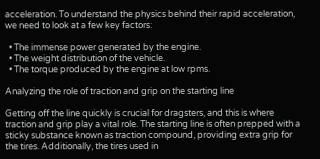acceleration. To understand the physics behind their rapid acceleration, we need to look at a few key factors:

  • The immense power generated by the engine.
  • The weight distribution of the vehicle.
  • The torque produced by the engine at low rpms.

Analyzing the role of traction and grip on the starting line

Getting off the line quickly is crucial for dragsters, and this is where traction and grip play a vital role. The starting line is often prepped with a sticky substance known as traction compound, providing extra grip for the tires. Additionally, the tires used in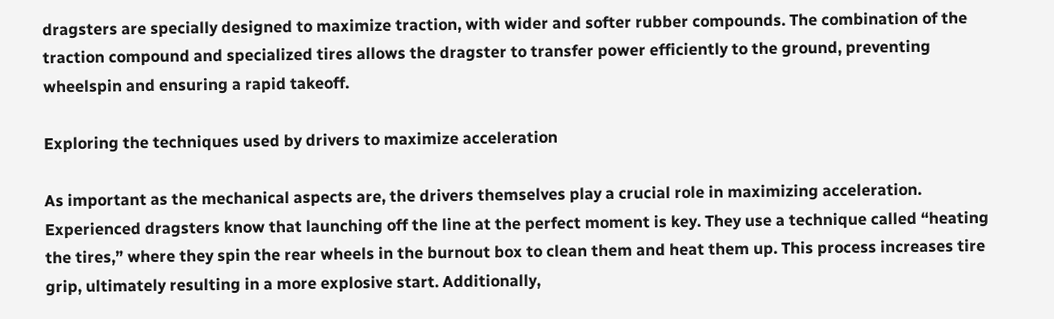dragsters are specially designed to maximize traction, with wider and softer rubber compounds. The combination of the traction compound and specialized tires allows the dragster to transfer power efficiently to the ground, preventing wheelspin and ensuring a rapid takeoff.

Exploring the techniques used by drivers to maximize acceleration

As important as the mechanical aspects are, the drivers themselves play a crucial role in maximizing acceleration. Experienced dragsters know that launching off the line at the perfect moment is key. They use a technique called “heating the tires,” where they spin the rear wheels in the burnout box to clean them and heat them up. This process increases tire grip, ultimately resulting in a more explosive start. Additionally,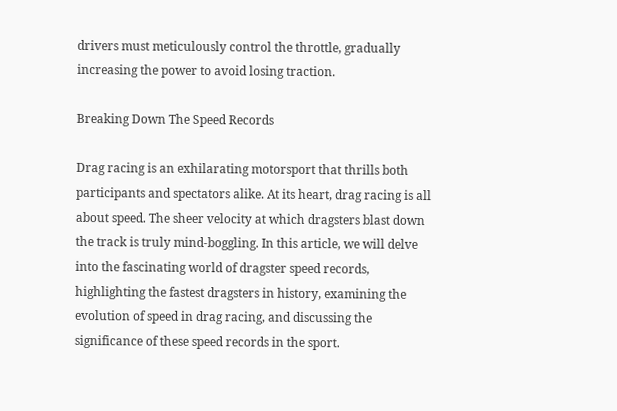drivers must meticulously control the throttle, gradually increasing the power to avoid losing traction.

Breaking Down The Speed Records

Drag racing is an exhilarating motorsport that thrills both participants and spectators alike. At its heart, drag racing is all about speed. The sheer velocity at which dragsters blast down the track is truly mind-boggling. In this article, we will delve into the fascinating world of dragster speed records, highlighting the fastest dragsters in history, examining the evolution of speed in drag racing, and discussing the significance of these speed records in the sport.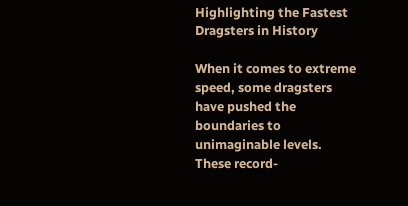Highlighting the Fastest Dragsters in History

When it comes to extreme speed, some dragsters have pushed the boundaries to unimaginable levels. These record-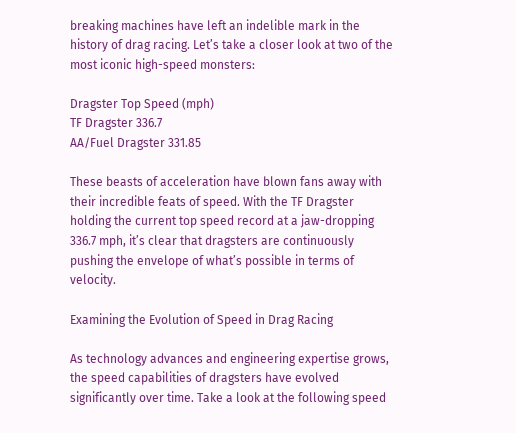breaking machines have left an indelible mark in the history of drag racing. Let’s take a closer look at two of the most iconic high-speed monsters:

Dragster Top Speed (mph)
TF Dragster 336.7
AA/Fuel Dragster 331.85

These beasts of acceleration have blown fans away with their incredible feats of speed. With the TF Dragster holding the current top speed record at a jaw-dropping 336.7 mph, it’s clear that dragsters are continuously pushing the envelope of what’s possible in terms of velocity.

Examining the Evolution of Speed in Drag Racing

As technology advances and engineering expertise grows, the speed capabilities of dragsters have evolved significantly over time. Take a look at the following speed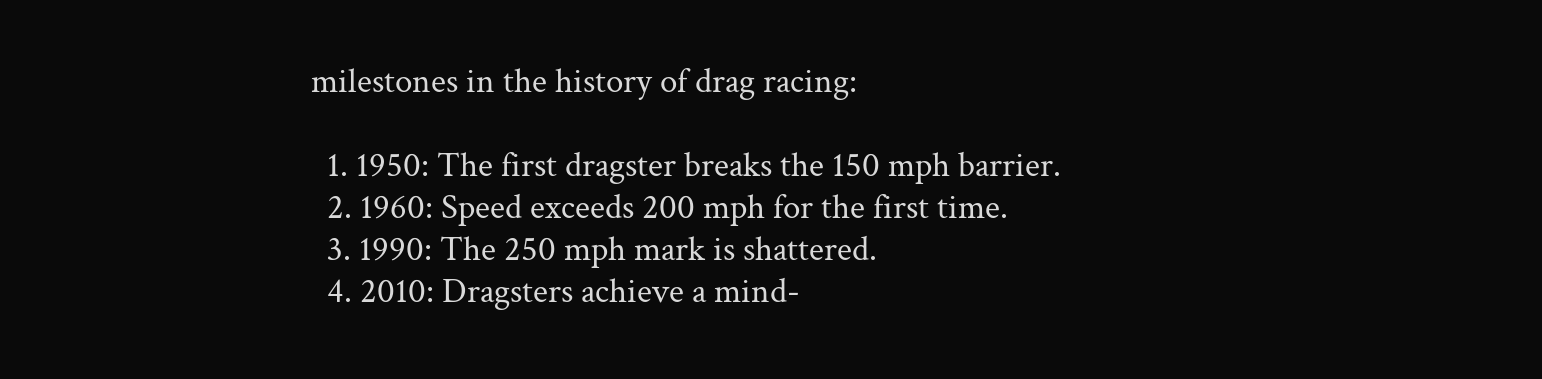milestones in the history of drag racing:

  1. 1950: The first dragster breaks the 150 mph barrier.
  2. 1960: Speed exceeds 200 mph for the first time.
  3. 1990: The 250 mph mark is shattered.
  4. 2010: Dragsters achieve a mind-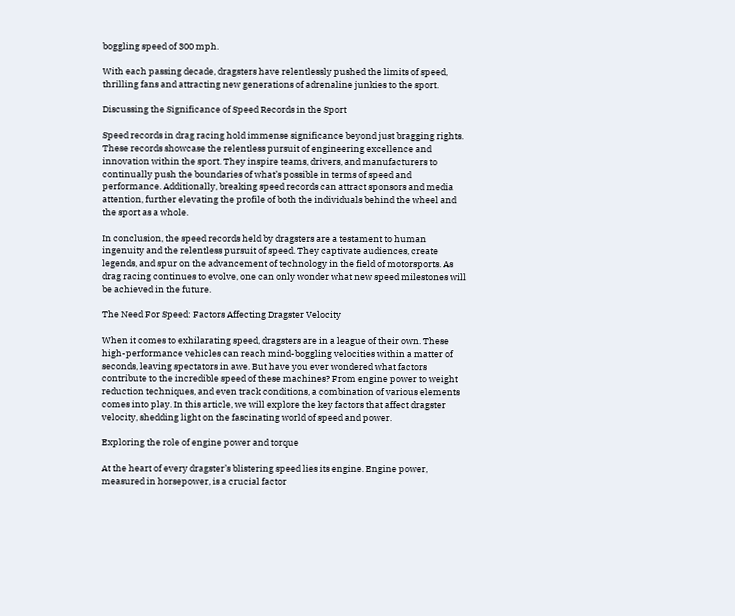boggling speed of 300 mph.

With each passing decade, dragsters have relentlessly pushed the limits of speed, thrilling fans and attracting new generations of adrenaline junkies to the sport.

Discussing the Significance of Speed Records in the Sport

Speed records in drag racing hold immense significance beyond just bragging rights. These records showcase the relentless pursuit of engineering excellence and innovation within the sport. They inspire teams, drivers, and manufacturers to continually push the boundaries of what’s possible in terms of speed and performance. Additionally, breaking speed records can attract sponsors and media attention, further elevating the profile of both the individuals behind the wheel and the sport as a whole.

In conclusion, the speed records held by dragsters are a testament to human ingenuity and the relentless pursuit of speed. They captivate audiences, create legends, and spur on the advancement of technology in the field of motorsports. As drag racing continues to evolve, one can only wonder what new speed milestones will be achieved in the future.

The Need For Speed: Factors Affecting Dragster Velocity

When it comes to exhilarating speed, dragsters are in a league of their own. These high-performance vehicles can reach mind-boggling velocities within a matter of seconds, leaving spectators in awe. But have you ever wondered what factors contribute to the incredible speed of these machines? From engine power to weight reduction techniques, and even track conditions, a combination of various elements comes into play. In this article, we will explore the key factors that affect dragster velocity, shedding light on the fascinating world of speed and power.

Exploring the role of engine power and torque

At the heart of every dragster’s blistering speed lies its engine. Engine power, measured in horsepower, is a crucial factor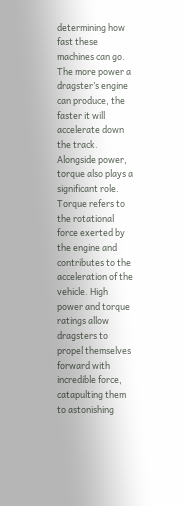determining how fast these machines can go. The more power a dragster’s engine can produce, the faster it will accelerate down the track. Alongside power, torque also plays a significant role. Torque refers to the rotational force exerted by the engine and contributes to the acceleration of the vehicle. High power and torque ratings allow dragsters to propel themselves forward with incredible force, catapulting them to astonishing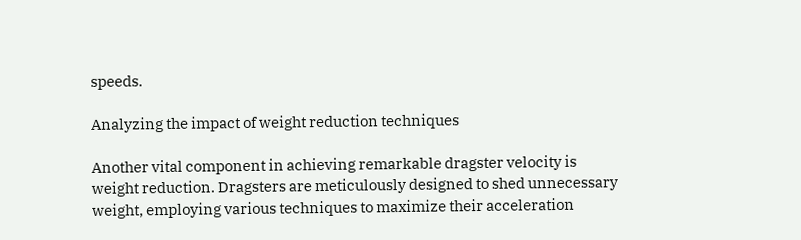speeds.

Analyzing the impact of weight reduction techniques

Another vital component in achieving remarkable dragster velocity is weight reduction. Dragsters are meticulously designed to shed unnecessary weight, employing various techniques to maximize their acceleration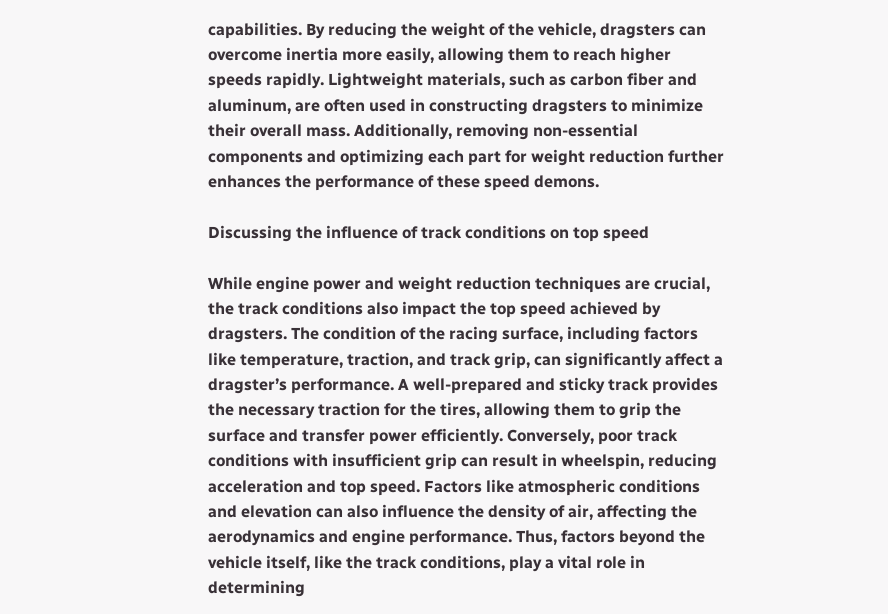capabilities. By reducing the weight of the vehicle, dragsters can overcome inertia more easily, allowing them to reach higher speeds rapidly. Lightweight materials, such as carbon fiber and aluminum, are often used in constructing dragsters to minimize their overall mass. Additionally, removing non-essential components and optimizing each part for weight reduction further enhances the performance of these speed demons.

Discussing the influence of track conditions on top speed

While engine power and weight reduction techniques are crucial, the track conditions also impact the top speed achieved by dragsters. The condition of the racing surface, including factors like temperature, traction, and track grip, can significantly affect a dragster’s performance. A well-prepared and sticky track provides the necessary traction for the tires, allowing them to grip the surface and transfer power efficiently. Conversely, poor track conditions with insufficient grip can result in wheelspin, reducing acceleration and top speed. Factors like atmospheric conditions and elevation can also influence the density of air, affecting the aerodynamics and engine performance. Thus, factors beyond the vehicle itself, like the track conditions, play a vital role in determining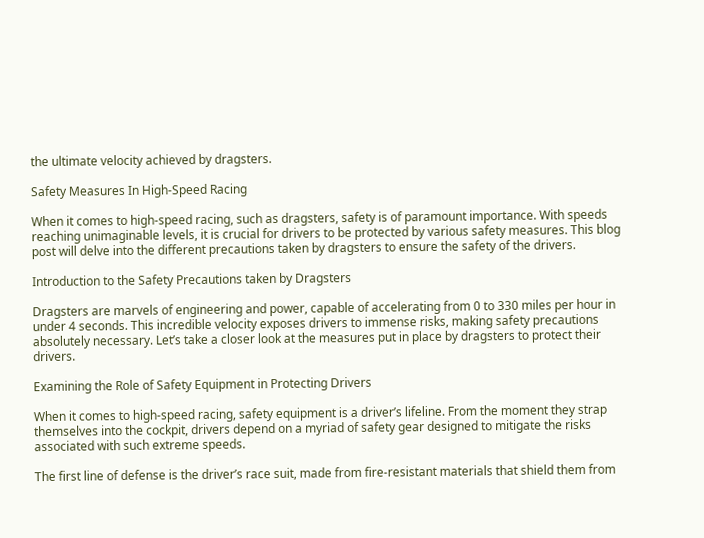the ultimate velocity achieved by dragsters.

Safety Measures In High-Speed Racing

When it comes to high-speed racing, such as dragsters, safety is of paramount importance. With speeds reaching unimaginable levels, it is crucial for drivers to be protected by various safety measures. This blog post will delve into the different precautions taken by dragsters to ensure the safety of the drivers.

Introduction to the Safety Precautions taken by Dragsters

Dragsters are marvels of engineering and power, capable of accelerating from 0 to 330 miles per hour in under 4 seconds. This incredible velocity exposes drivers to immense risks, making safety precautions absolutely necessary. Let’s take a closer look at the measures put in place by dragsters to protect their drivers.

Examining the Role of Safety Equipment in Protecting Drivers

When it comes to high-speed racing, safety equipment is a driver’s lifeline. From the moment they strap themselves into the cockpit, drivers depend on a myriad of safety gear designed to mitigate the risks associated with such extreme speeds.

The first line of defense is the driver’s race suit, made from fire-resistant materials that shield them from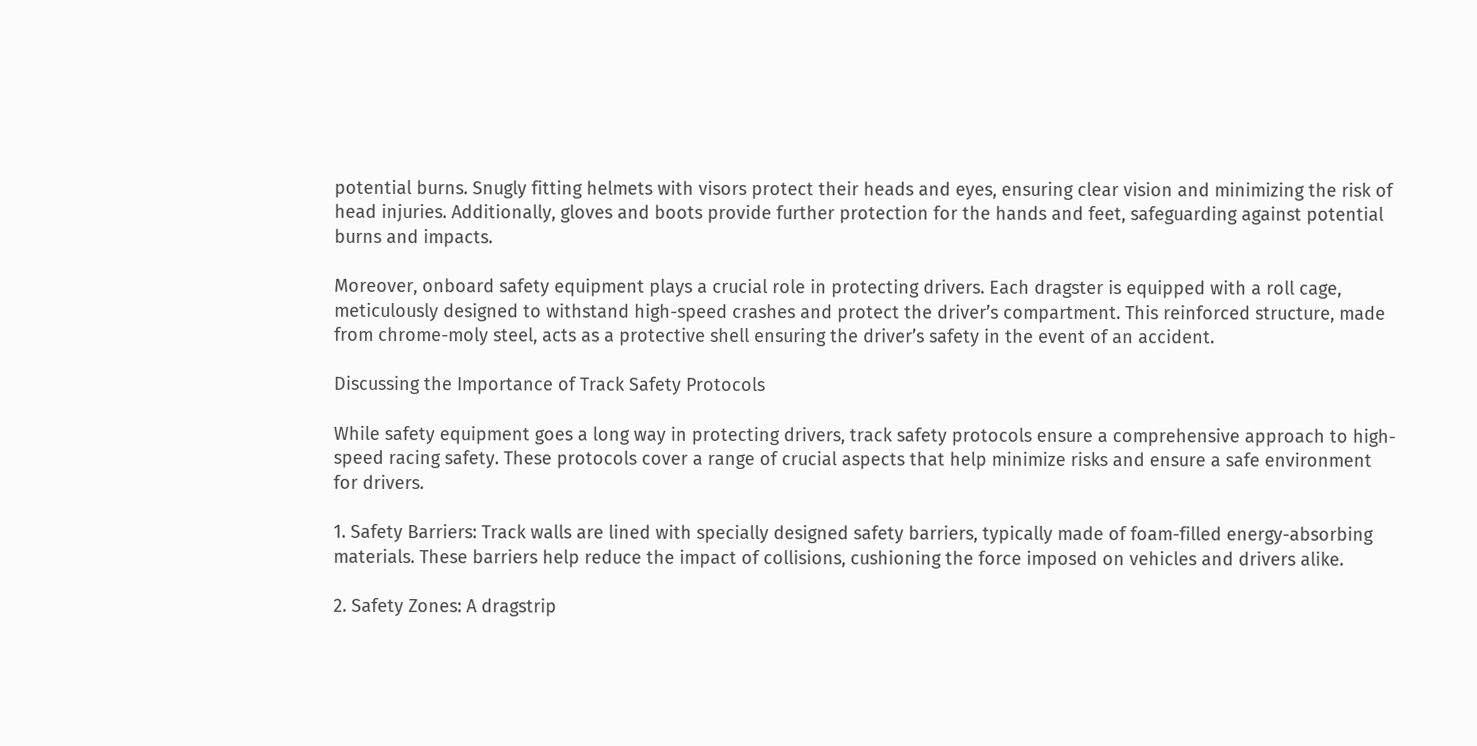potential burns. Snugly fitting helmets with visors protect their heads and eyes, ensuring clear vision and minimizing the risk of head injuries. Additionally, gloves and boots provide further protection for the hands and feet, safeguarding against potential burns and impacts.

Moreover, onboard safety equipment plays a crucial role in protecting drivers. Each dragster is equipped with a roll cage, meticulously designed to withstand high-speed crashes and protect the driver’s compartment. This reinforced structure, made from chrome-moly steel, acts as a protective shell ensuring the driver’s safety in the event of an accident.

Discussing the Importance of Track Safety Protocols

While safety equipment goes a long way in protecting drivers, track safety protocols ensure a comprehensive approach to high-speed racing safety. These protocols cover a range of crucial aspects that help minimize risks and ensure a safe environment for drivers.

1. Safety Barriers: Track walls are lined with specially designed safety barriers, typically made of foam-filled energy-absorbing materials. These barriers help reduce the impact of collisions, cushioning the force imposed on vehicles and drivers alike.

2. Safety Zones: A dragstrip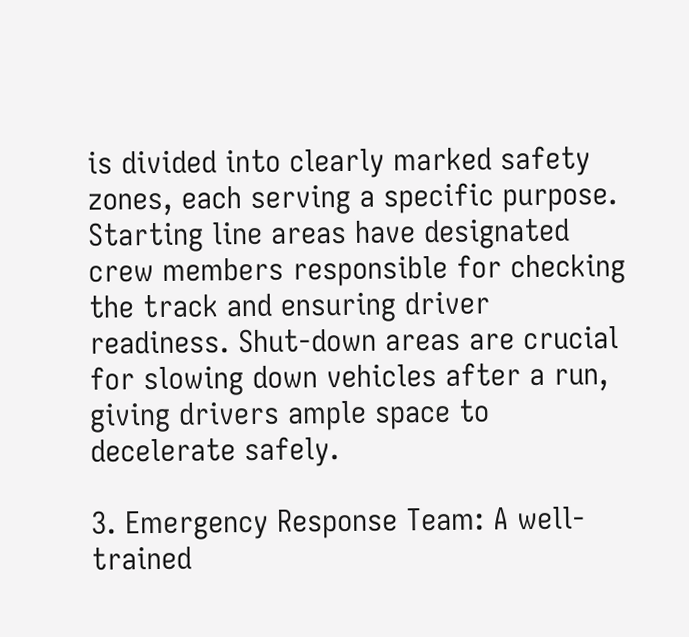is divided into clearly marked safety zones, each serving a specific purpose. Starting line areas have designated crew members responsible for checking the track and ensuring driver readiness. Shut-down areas are crucial for slowing down vehicles after a run, giving drivers ample space to decelerate safely.

3. Emergency Response Team: A well-trained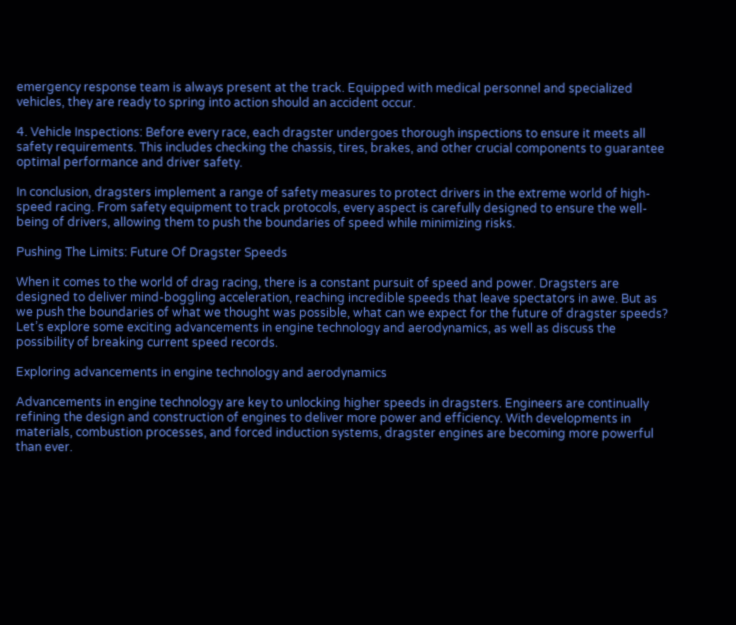emergency response team is always present at the track. Equipped with medical personnel and specialized vehicles, they are ready to spring into action should an accident occur.

4. Vehicle Inspections: Before every race, each dragster undergoes thorough inspections to ensure it meets all safety requirements. This includes checking the chassis, tires, brakes, and other crucial components to guarantee optimal performance and driver safety.

In conclusion, dragsters implement a range of safety measures to protect drivers in the extreme world of high-speed racing. From safety equipment to track protocols, every aspect is carefully designed to ensure the well-being of drivers, allowing them to push the boundaries of speed while minimizing risks.

Pushing The Limits: Future Of Dragster Speeds

When it comes to the world of drag racing, there is a constant pursuit of speed and power. Dragsters are designed to deliver mind-boggling acceleration, reaching incredible speeds that leave spectators in awe. But as we push the boundaries of what we thought was possible, what can we expect for the future of dragster speeds? Let’s explore some exciting advancements in engine technology and aerodynamics, as well as discuss the possibility of breaking current speed records.

Exploring advancements in engine technology and aerodynamics

Advancements in engine technology are key to unlocking higher speeds in dragsters. Engineers are continually refining the design and construction of engines to deliver more power and efficiency. With developments in materials, combustion processes, and forced induction systems, dragster engines are becoming more powerful than ever.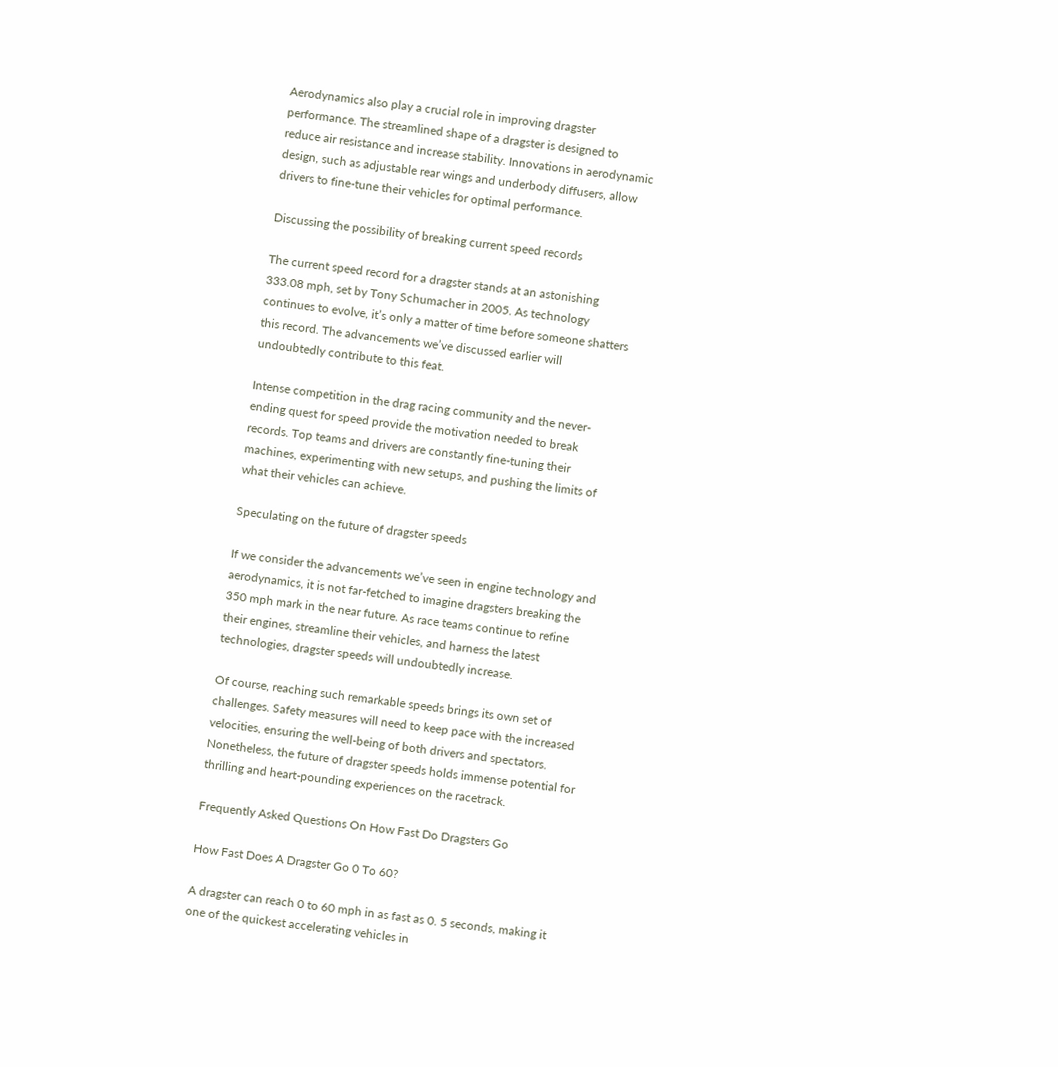Aerodynamics also play a crucial role in improving dragster performance. The streamlined shape of a dragster is designed to reduce air resistance and increase stability. Innovations in aerodynamic design, such as adjustable rear wings and underbody diffusers, allow drivers to fine-tune their vehicles for optimal performance.

Discussing the possibility of breaking current speed records

The current speed record for a dragster stands at an astonishing 333.08 mph, set by Tony Schumacher in 2005. As technology continues to evolve, it’s only a matter of time before someone shatters this record. The advancements we’ve discussed earlier will undoubtedly contribute to this feat.

Intense competition in the drag racing community and the never-ending quest for speed provide the motivation needed to break records. Top teams and drivers are constantly fine-tuning their machines, experimenting with new setups, and pushing the limits of what their vehicles can achieve.

Speculating on the future of dragster speeds

If we consider the advancements we’ve seen in engine technology and aerodynamics, it is not far-fetched to imagine dragsters breaking the 350 mph mark in the near future. As race teams continue to refine their engines, streamline their vehicles, and harness the latest technologies, dragster speeds will undoubtedly increase.

Of course, reaching such remarkable speeds brings its own set of challenges. Safety measures will need to keep pace with the increased velocities, ensuring the well-being of both drivers and spectators. Nonetheless, the future of dragster speeds holds immense potential for thrilling and heart-pounding experiences on the racetrack.

Frequently Asked Questions On How Fast Do Dragsters Go

How Fast Does A Dragster Go 0 To 60?

A dragster can reach 0 to 60 mph in as fast as 0. 5 seconds, making it one of the quickest accelerating vehicles in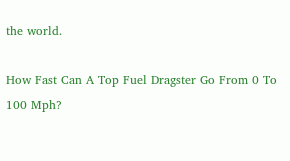the world.

How Fast Can A Top Fuel Dragster Go From 0 To 100 Mph?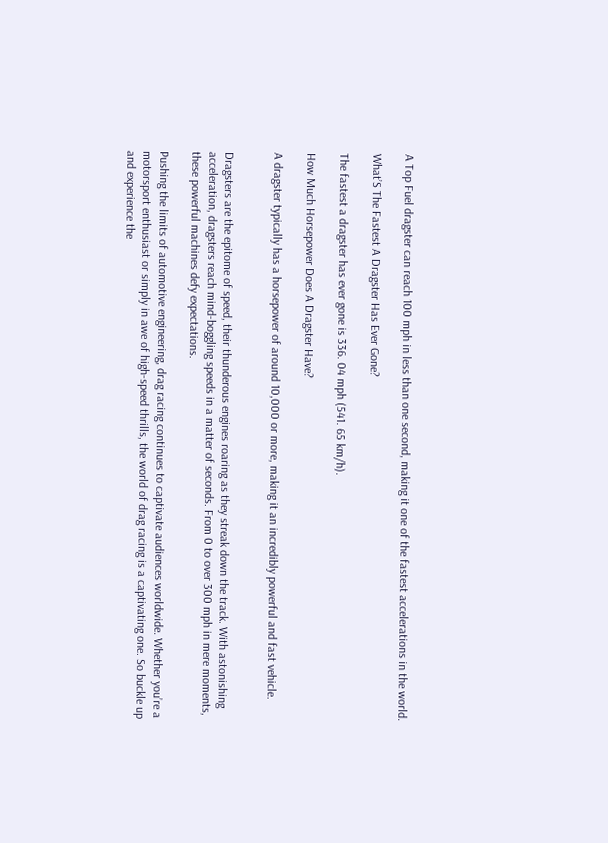A Top Fuel dragster can reach 100 mph in less than one second, making it one of the fastest accelerations in the world.

What’S The Fastest A Dragster Has Ever Gone?

The fastest a dragster has ever gone is 336. 04 mph (541. 65 km/h).

How Much Horsepower Does A Dragster Have?

A dragster typically has a horsepower of around 10,000 or more, making it an incredibly powerful and fast vehicle.


Dragsters are the epitome of speed, their thunderous engines roaring as they streak down the track. With astonishing acceleration, dragsters reach mind-boggling speeds in a matter of seconds. From 0 to over 300 mph in mere moments, these powerful machines defy expectations.

Pushing the limits of automotive engineering, drag racing continues to captivate audiences worldwide. Whether you’re a motorsport enthusiast or simply in awe of high-speed thrills, the world of drag racing is a captivating one. So buckle up and experience the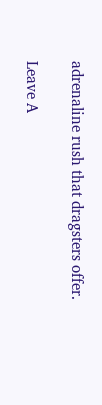adrenaline rush that dragsters offer.

Leave A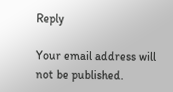Reply

Your email address will not be published.